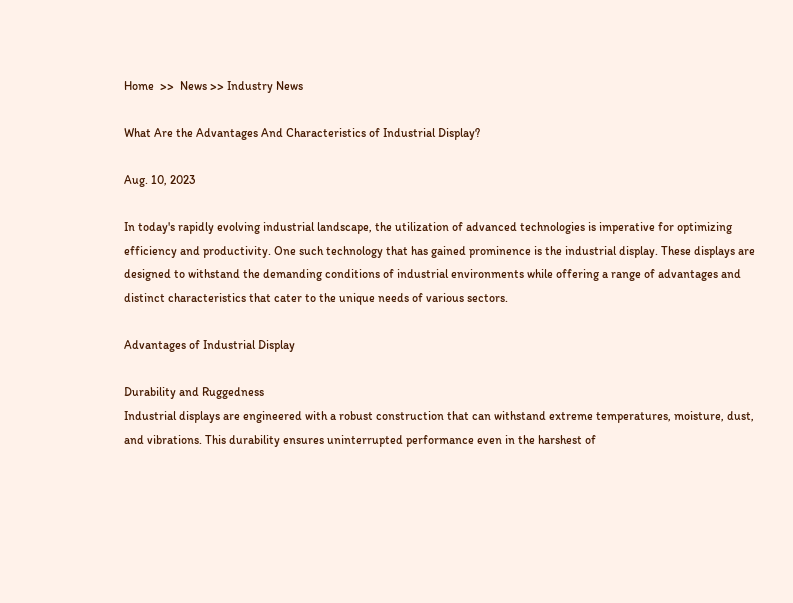Home  >>  News >> Industry News

What Are the Advantages And Characteristics of Industrial Display?

Aug. 10, 2023

In today's rapidly evolving industrial landscape, the utilization of advanced technologies is imperative for optimizing efficiency and productivity. One such technology that has gained prominence is the industrial display. These displays are designed to withstand the demanding conditions of industrial environments while offering a range of advantages and distinct characteristics that cater to the unique needs of various sectors.

Advantages of Industrial Display

Durability and Ruggedness
Industrial displays are engineered with a robust construction that can withstand extreme temperatures, moisture, dust, and vibrations. This durability ensures uninterrupted performance even in the harshest of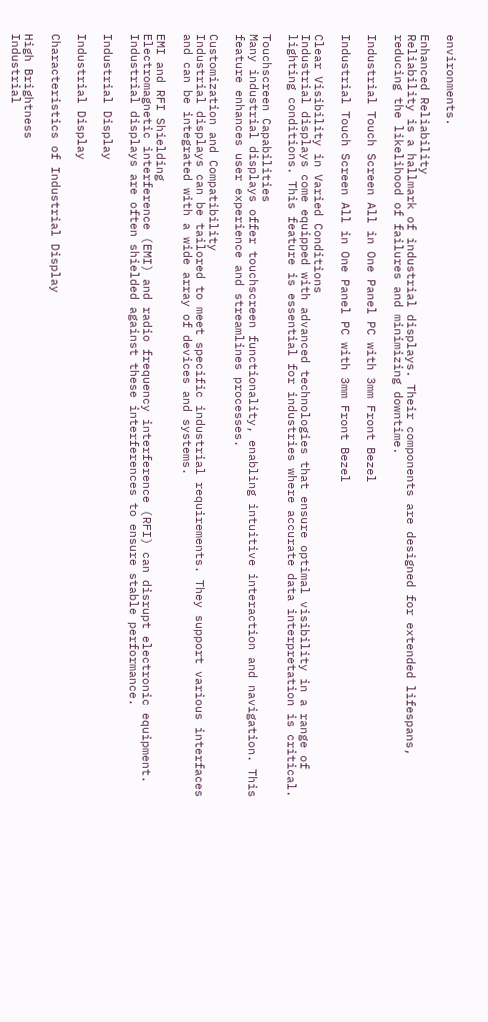environments.

Enhanced Reliability
Reliability is a hallmark of industrial displays. Their components are designed for extended lifespans, reducing the likelihood of failures and minimizing downtime.

Industrial Touch Screen All in One Panel PC with 3mm Front Bezel

Industrial Touch Screen All in One Panel PC with 3mm Front Bezel

Clear Visibility in Varied Conditions
Industrial displays come equipped with advanced technologies that ensure optimal visibility in a range of lighting conditions. This feature is essential for industries where accurate data interpretation is critical.

Touchscreen Capabilities
Many industrial displays offer touchscreen functionality, enabling intuitive interaction and navigation. This feature enhances user experience and streamlines processes.

Customization and Compatibility
Industrial displays can be tailored to meet specific industrial requirements. They support various interfaces and can be integrated with a wide array of devices and systems.

EMI and RFI Shielding
Electromagnetic interference (EMI) and radio frequency interference (RFI) can disrupt electronic equipment. Industrial displays are often shielded against these interferences to ensure stable performance.

Industrial Display

Industrial Display

Characteristics of Industrial Display

High Brightness
Industrial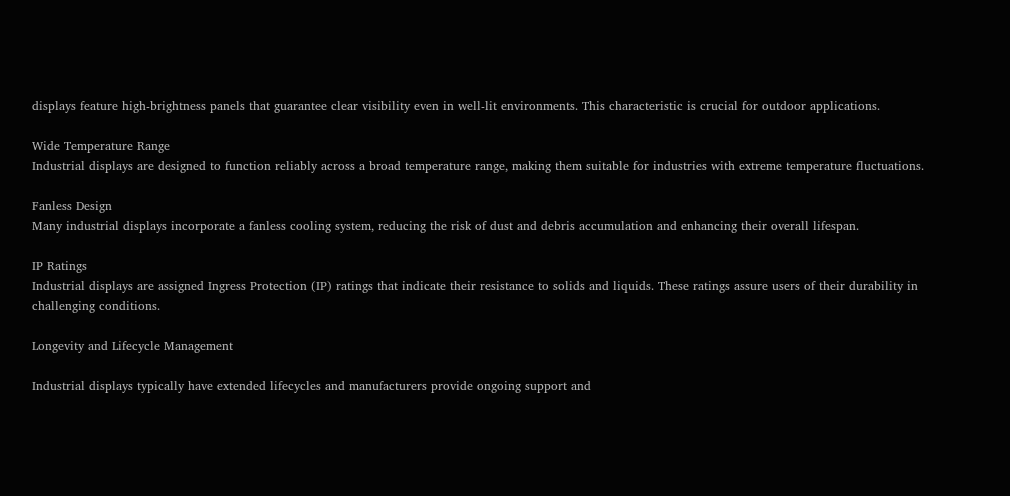displays feature high-brightness panels that guarantee clear visibility even in well-lit environments. This characteristic is crucial for outdoor applications.

Wide Temperature Range
Industrial displays are designed to function reliably across a broad temperature range, making them suitable for industries with extreme temperature fluctuations.

Fanless Design
Many industrial displays incorporate a fanless cooling system, reducing the risk of dust and debris accumulation and enhancing their overall lifespan.

IP Ratings
Industrial displays are assigned Ingress Protection (IP) ratings that indicate their resistance to solids and liquids. These ratings assure users of their durability in challenging conditions.

Longevity and Lifecycle Management

Industrial displays typically have extended lifecycles and manufacturers provide ongoing support and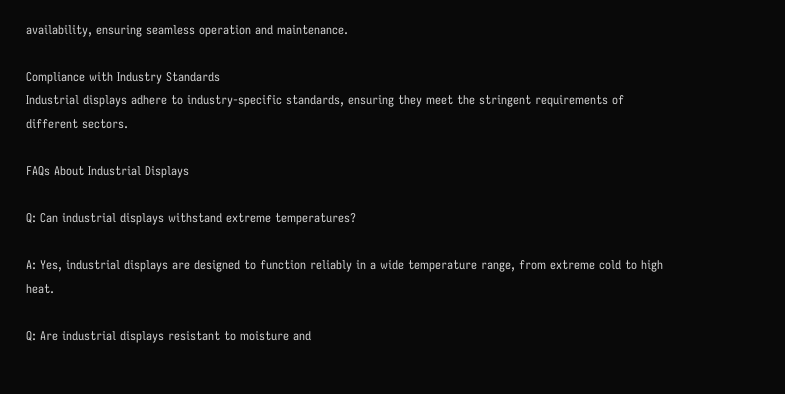availability, ensuring seamless operation and maintenance.

Compliance with Industry Standards
Industrial displays adhere to industry-specific standards, ensuring they meet the stringent requirements of different sectors.

FAQs About Industrial Displays

Q: Can industrial displays withstand extreme temperatures?

A: Yes, industrial displays are designed to function reliably in a wide temperature range, from extreme cold to high heat.

Q: Are industrial displays resistant to moisture and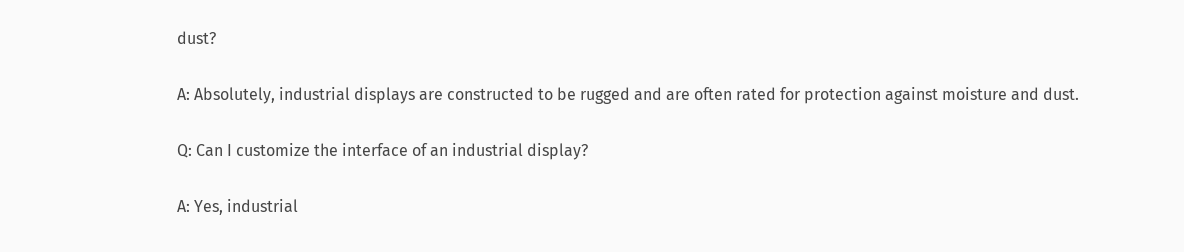dust?

A: Absolutely, industrial displays are constructed to be rugged and are often rated for protection against moisture and dust.

Q: Can I customize the interface of an industrial display?

A: Yes, industrial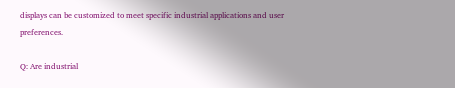displays can be customized to meet specific industrial applications and user preferences.

Q: Are industrial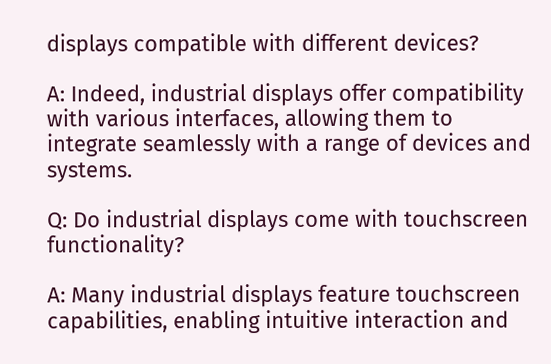displays compatible with different devices?

A: Indeed, industrial displays offer compatibility with various interfaces, allowing them to integrate seamlessly with a range of devices and systems.

Q: Do industrial displays come with touchscreen functionality?

A: Many industrial displays feature touchscreen capabilities, enabling intuitive interaction and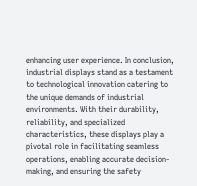enhancing user experience. In conclusion, industrial displays stand as a testament to technological innovation catering to the unique demands of industrial environments. With their durability, reliability, and specialized characteristics, these displays play a pivotal role in facilitating seamless operations, enabling accurate decision-making, and ensuring the safety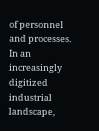of personnel and processes. In an increasingly digitized industrial landscape,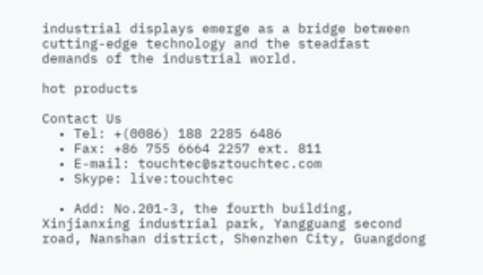industrial displays emerge as a bridge between cutting-edge technology and the steadfast demands of the industrial world.

hot products

Contact Us
  • Tel: +(0086) 188 2285 6486
  • Fax: +86 755 6664 2257 ext. 811
  • E-mail: touchtec@sztouchtec.com
  • Skype: live:touchtec

  • Add: No.201-3, the fourth building, Xinjianxing industrial park, Yangguang second road, Nanshan district, Shenzhen City, Guangdong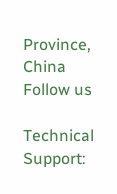Province, China
Follow us

Technical Support: